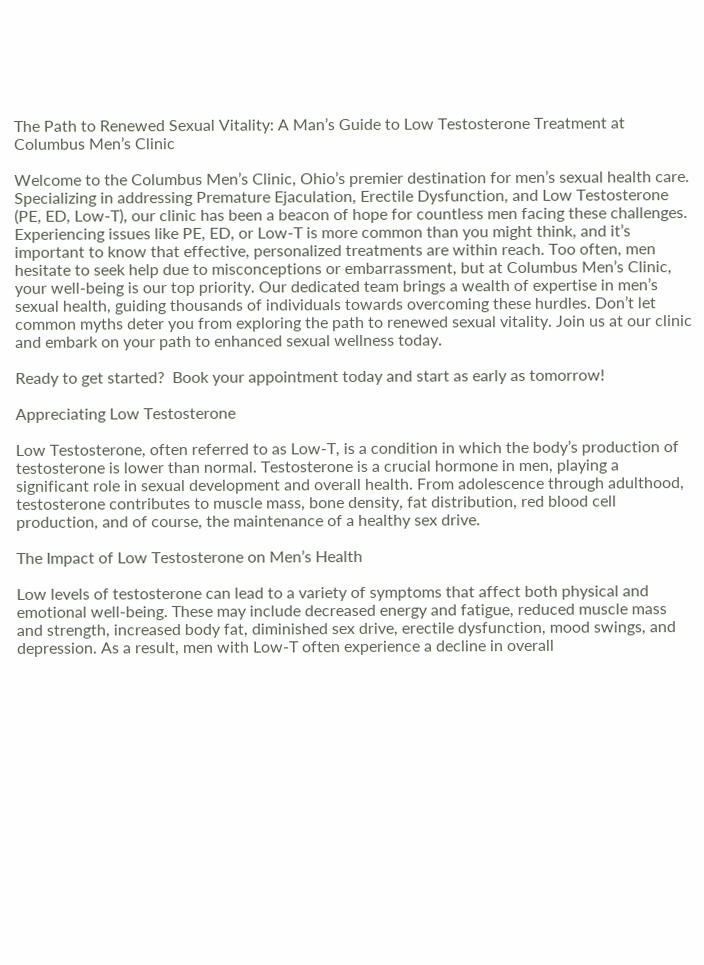The Path to Renewed Sexual Vitality: A Man’s Guide to Low Testosterone Treatment at Columbus Men’s Clinic

Welcome to the Columbus Men’s Clinic, Ohio’s premier destination for men’s sexual health care. Specializing in addressing Premature Ejaculation, Erectile Dysfunction, and Low Testosterone (PE, ED, Low-T), our clinic has been a beacon of hope for countless men facing these challenges. Experiencing issues like PE, ED, or Low-T is more common than you might think, and it’s important to know that effective, personalized treatments are within reach. Too often, men hesitate to seek help due to misconceptions or embarrassment, but at Columbus Men’s Clinic, your well-being is our top priority. Our dedicated team brings a wealth of expertise in men’s sexual health, guiding thousands of individuals towards overcoming these hurdles. Don’t let common myths deter you from exploring the path to renewed sexual vitality. Join us at our clinic and embark on your path to enhanced sexual wellness today.

Ready to get started?  Book your appointment today and start as early as tomorrow!

Appreciating Low Testosterone

Low Testosterone, often referred to as Low-T, is a condition in which the body’s production of testosterone is lower than normal. Testosterone is a crucial hormone in men, playing a significant role in sexual development and overall health. From adolescence through adulthood, testosterone contributes to muscle mass, bone density, fat distribution, red blood cell production, and of course, the maintenance of a healthy sex drive.

The Impact of Low Testosterone on Men’s Health

Low levels of testosterone can lead to a variety of symptoms that affect both physical and emotional well-being. These may include decreased energy and fatigue, reduced muscle mass and strength, increased body fat, diminished sex drive, erectile dysfunction, mood swings, and depression. As a result, men with Low-T often experience a decline in overall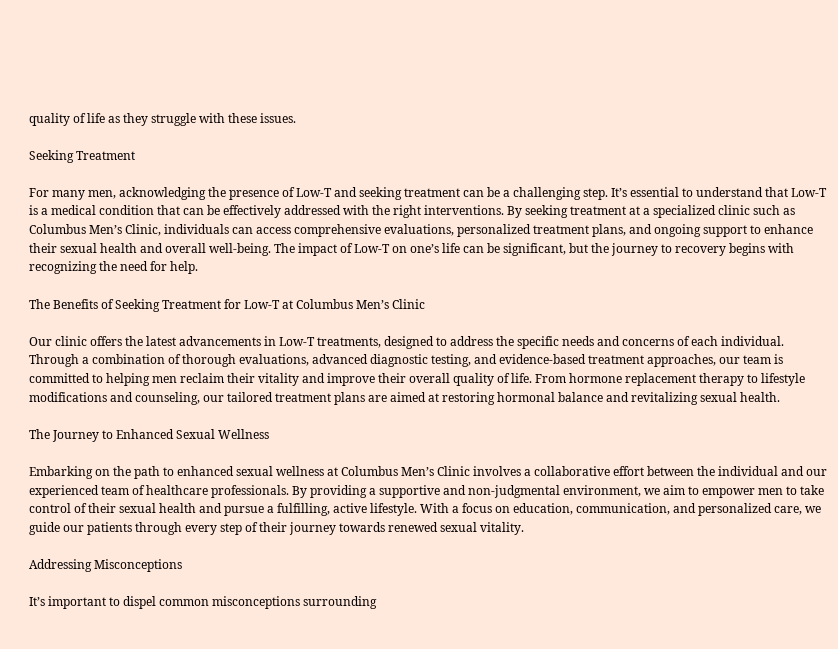quality of life as they struggle with these issues.

Seeking Treatment

For many men, acknowledging the presence of Low-T and seeking treatment can be a challenging step. It’s essential to understand that Low-T is a medical condition that can be effectively addressed with the right interventions. By seeking treatment at a specialized clinic such as Columbus Men’s Clinic, individuals can access comprehensive evaluations, personalized treatment plans, and ongoing support to enhance their sexual health and overall well-being. The impact of Low-T on one’s life can be significant, but the journey to recovery begins with recognizing the need for help.

The Benefits of Seeking Treatment for Low-T at Columbus Men’s Clinic

Our clinic offers the latest advancements in Low-T treatments, designed to address the specific needs and concerns of each individual. Through a combination of thorough evaluations, advanced diagnostic testing, and evidence-based treatment approaches, our team is committed to helping men reclaim their vitality and improve their overall quality of life. From hormone replacement therapy to lifestyle modifications and counseling, our tailored treatment plans are aimed at restoring hormonal balance and revitalizing sexual health.

The Journey to Enhanced Sexual Wellness

Embarking on the path to enhanced sexual wellness at Columbus Men’s Clinic involves a collaborative effort between the individual and our experienced team of healthcare professionals. By providing a supportive and non-judgmental environment, we aim to empower men to take control of their sexual health and pursue a fulfilling, active lifestyle. With a focus on education, communication, and personalized care, we guide our patients through every step of their journey towards renewed sexual vitality.

Addressing Misconceptions

It’s important to dispel common misconceptions surrounding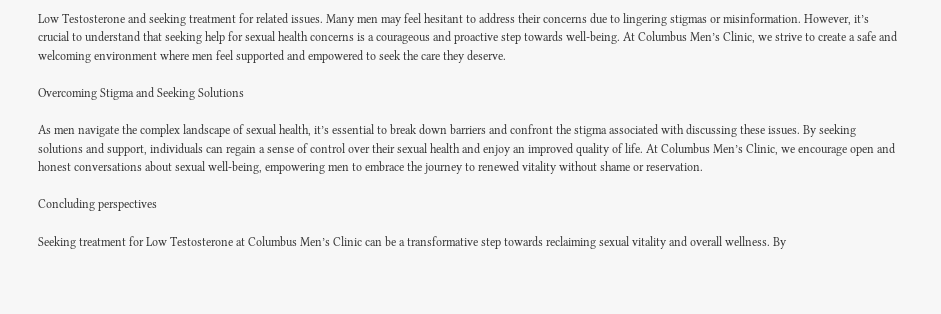Low Testosterone and seeking treatment for related issues. Many men may feel hesitant to address their concerns due to lingering stigmas or misinformation. However, it’s crucial to understand that seeking help for sexual health concerns is a courageous and proactive step towards well-being. At Columbus Men’s Clinic, we strive to create a safe and welcoming environment where men feel supported and empowered to seek the care they deserve.

Overcoming Stigma and Seeking Solutions

As men navigate the complex landscape of sexual health, it’s essential to break down barriers and confront the stigma associated with discussing these issues. By seeking solutions and support, individuals can regain a sense of control over their sexual health and enjoy an improved quality of life. At Columbus Men’s Clinic, we encourage open and honest conversations about sexual well-being, empowering men to embrace the journey to renewed vitality without shame or reservation.

Concluding perspectives

Seeking treatment for Low Testosterone at Columbus Men’s Clinic can be a transformative step towards reclaiming sexual vitality and overall wellness. By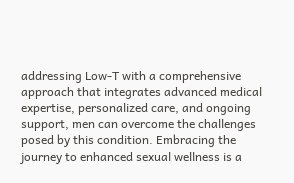addressing Low-T with a comprehensive approach that integrates advanced medical expertise, personalized care, and ongoing support, men can overcome the challenges posed by this condition. Embracing the journey to enhanced sexual wellness is a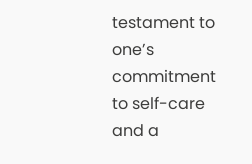testament to one’s commitment to self-care and a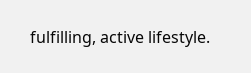fulfilling, active lifestyle.